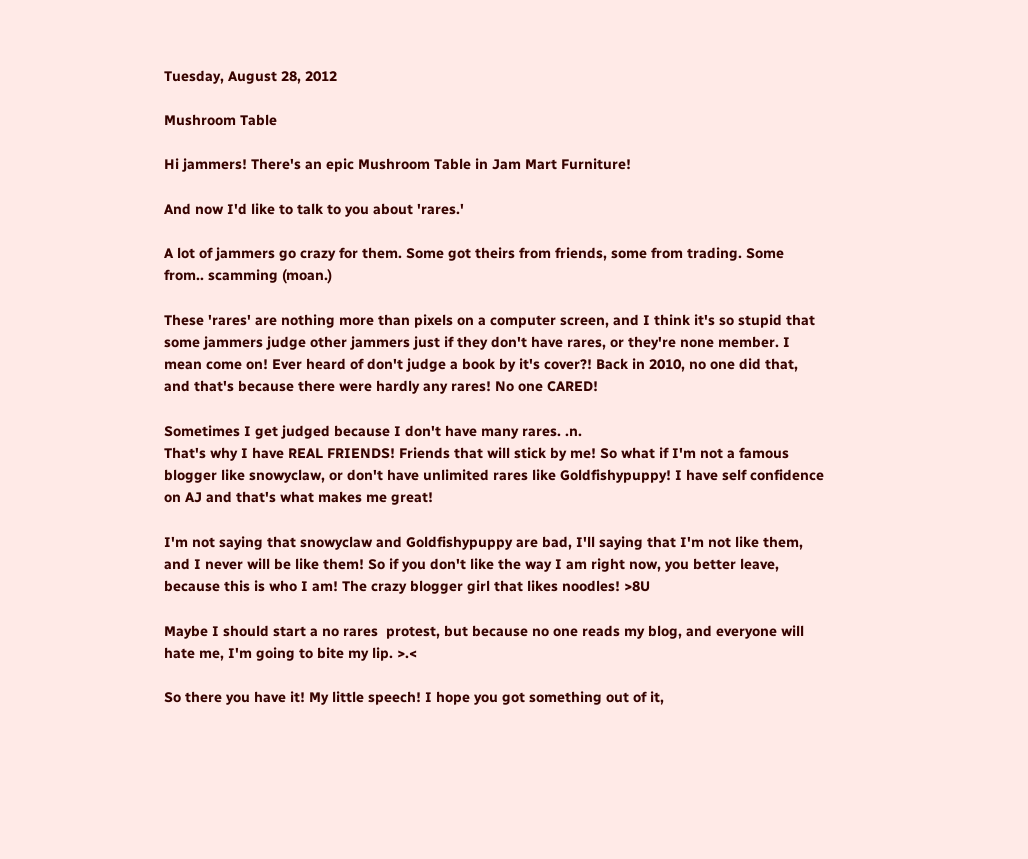Tuesday, August 28, 2012

Mushroom Table

Hi jammers! There's an epic Mushroom Table in Jam Mart Furniture!

And now I'd like to talk to you about 'rares.'

A lot of jammers go crazy for them. Some got theirs from friends, some from trading. Some from.. scamming (moan.)

These 'rares' are nothing more than pixels on a computer screen, and I think it's so stupid that some jammers judge other jammers just if they don't have rares, or they're none member. I mean come on! Ever heard of don't judge a book by it's cover?! Back in 2010, no one did that, and that's because there were hardly any rares! No one CARED!

Sometimes I get judged because I don't have many rares. .n.
That's why I have REAL FRIENDS! Friends that will stick by me! So what if I'm not a famous blogger like snowyclaw, or don't have unlimited rares like Goldfishypuppy! I have self confidence on AJ and that's what makes me great!

I'm not saying that snowyclaw and Goldfishypuppy are bad, I'll saying that I'm not like them, and I never will be like them! So if you don't like the way I am right now, you better leave, because this is who I am! The crazy blogger girl that likes noodles! >8U

Maybe I should start a no rares  protest, but because no one reads my blog, and everyone will hate me, I'm going to bite my lip. >.<

So there you have it! My little speech! I hope you got something out of it,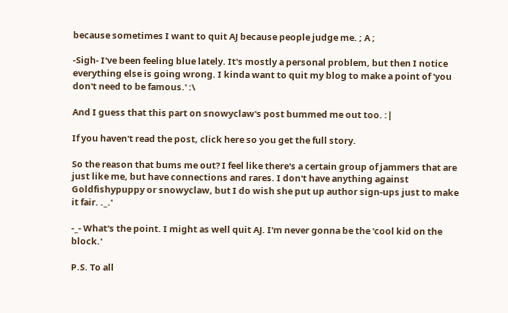because sometimes I want to quit AJ because people judge me. ; A ;

-Sigh- I've been feeling blue lately. It's mostly a personal problem, but then I notice everything else is going wrong. I kinda want to quit my blog to make a point of 'you don't need to be famous.' :\

And I guess that this part on snowyclaw's post bummed me out too. :|

If you haven't read the post, click here so you get the full story.

So the reason that bums me out? I feel like there's a certain group of jammers that are just like me, but have connections and rares. I don't have anything against Goldfishypuppy or snowyclaw, but I do wish she put up author sign-ups just to make it fair. ._.'

-_- What's the point. I might as well quit AJ. I'm never gonna be the 'cool kid on the block.'

P.S. To all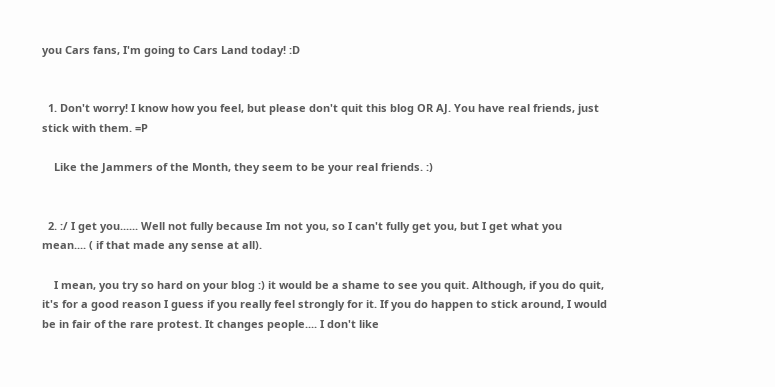you Cars fans, I'm going to Cars Land today! :D


  1. Don't worry! I know how you feel, but please don't quit this blog OR AJ. You have real friends, just stick with them. =P

    Like the Jammers of the Month, they seem to be your real friends. :)


  2. :/ I get you...... Well not fully because Im not you, so I can't fully get you, but I get what you mean.... ( if that made any sense at all).

    I mean, you try so hard on your blog :) it would be a shame to see you quit. Although, if you do quit, it's for a good reason I guess if you really feel strongly for it. If you do happen to stick around, I would be in fair of the rare protest. It changes people.... I don't like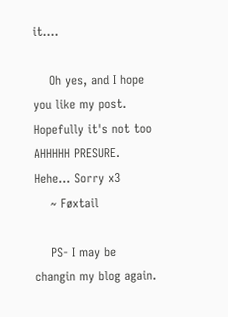it....

    Oh yes, and I hope you like my post. Hopefully it's not too AHHHHH PRESURE. Hehe... Sorry x3
    ~ Føxtail

    PS- I may be changin my blog again.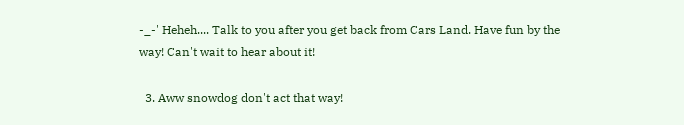-_-' Heheh.... Talk to you after you get back from Cars Land. Have fun by the way! Can't wait to hear about it!

  3. Aww snowdog don't act that way!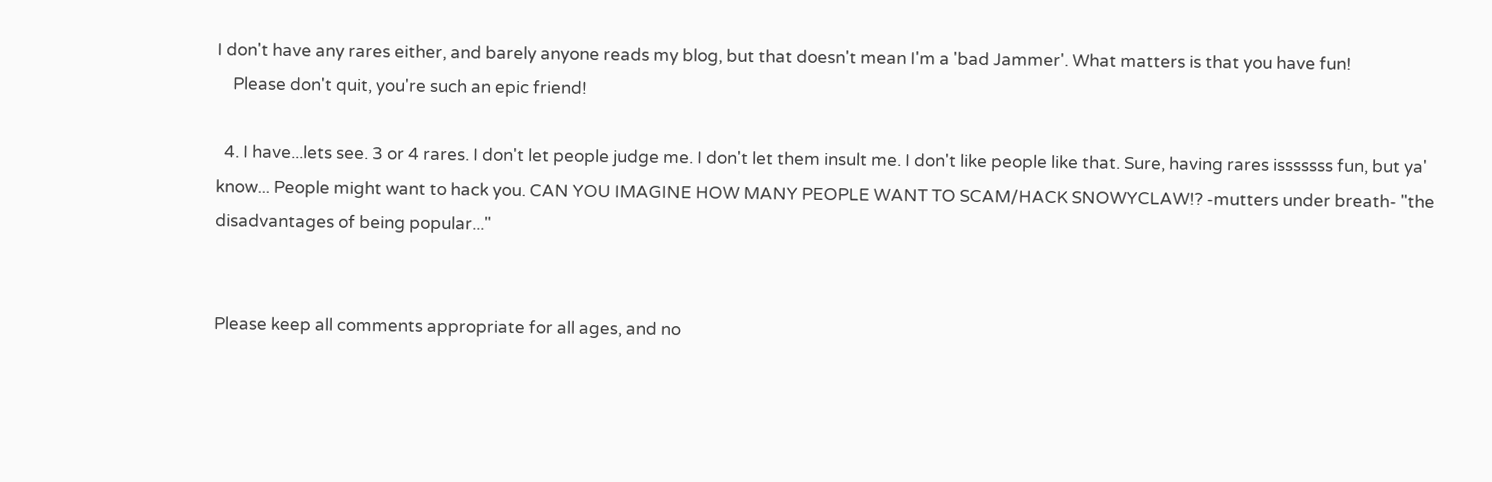I don't have any rares either, and barely anyone reads my blog, but that doesn't mean I'm a 'bad Jammer'. What matters is that you have fun!
    Please don't quit, you're such an epic friend!

  4. I have...lets see. 3 or 4 rares. I don't let people judge me. I don't let them insult me. I don't like people like that. Sure, having rares isssssss fun, but ya' know... People might want to hack you. CAN YOU IMAGINE HOW MANY PEOPLE WANT TO SCAM/HACK SNOWYCLAW!? -mutters under breath- "the disadvantages of being popular..."


Please keep all comments appropriate for all ages, and no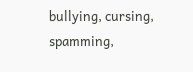bullying, cursing, spamming,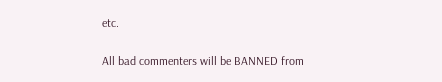etc.

All bad commenters will be BANNED from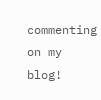commenting on my blog!